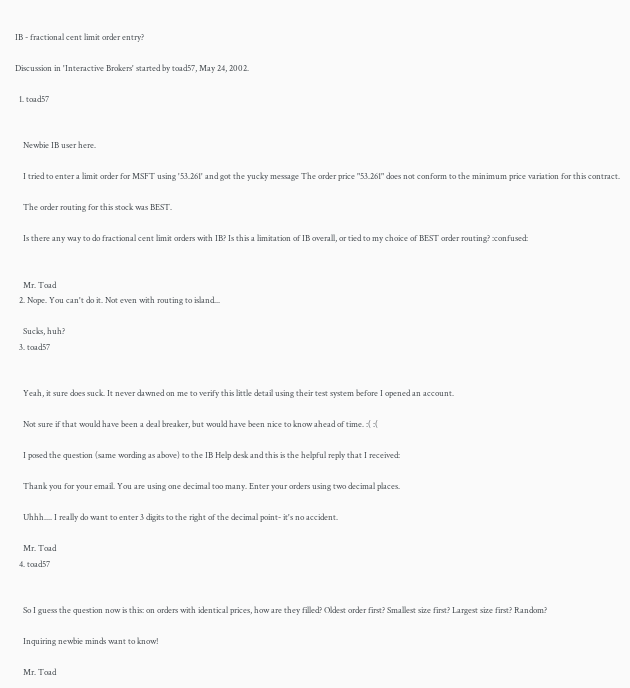IB - fractional cent limit order entry?

Discussion in 'Interactive Brokers' started by toad57, May 24, 2002.

  1. toad57


    Newbie IB user here.

    I tried to enter a limit order for MSFT using '53.261' and got the yucky message The order price "53.261" does not conform to the minimum price variation for this contract.

    The order routing for this stock was BEST.

    Is there any way to do fractional cent limit orders with IB? Is this a limitation of IB overall, or tied to my choice of BEST order routing? :confused:


    Mr. Toad
  2. Nope. You can't do it. Not even with routing to island...

    Sucks, huh?
  3. toad57


    Yeah, it sure does suck. It never dawned on me to verify this little detail using their test system before I opened an account.

    Not sure if that would have been a deal breaker, but would have been nice to know ahead of time. :( :(

    I posed the question (same wording as above) to the IB Help desk and this is the helpful reply that I received:

    Thank you for your email. You are using one decimal too many. Enter your orders using two decimal places.

    Uhhh.... I really do want to enter 3 digits to the right of the decimal point- it's no accident.

    Mr. Toad
  4. toad57


    So I guess the question now is this: on orders with identical prices, how are they filled? Oldest order first? Smallest size first? Largest size first? Random?

    Inquiring newbie minds want to know!

    Mr. Toad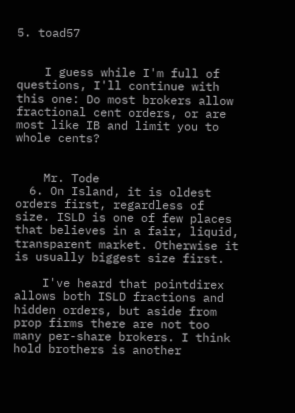5. toad57


    I guess while I'm full of questions, I'll continue with this one: Do most brokers allow fractional cent orders, or are most like IB and limit you to whole cents?


    Mr. Tode
  6. On Island, it is oldest orders first, regardless of size. ISLD is one of few places that believes in a fair, liquid, transparent market. Otherwise it is usually biggest size first.

    I've heard that pointdirex allows both ISLD fractions and hidden orders, but aside from prop firms there are not too many per-share brokers. I think hold brothers is another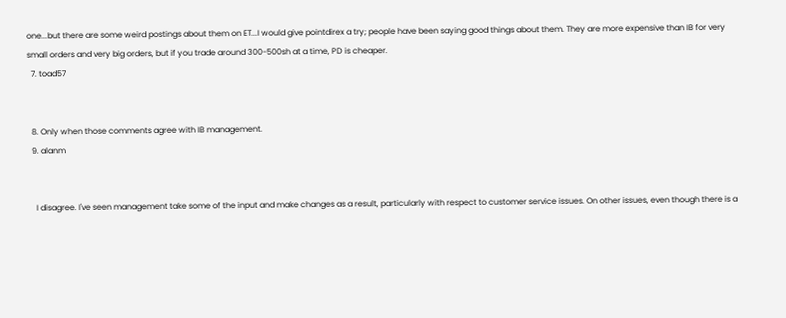one...but there are some weird postings about them on ET...I would give pointdirex a try; people have been saying good things about them. They are more expensive than IB for very small orders and very big orders, but if you trade around 300-500sh at a time, PD is cheaper.
  7. toad57


  8. Only when those comments agree with IB management.
  9. alanm


    I disagree. I've seen management take some of the input and make changes as a result, particularly with respect to customer service issues. On other issues, even though there is a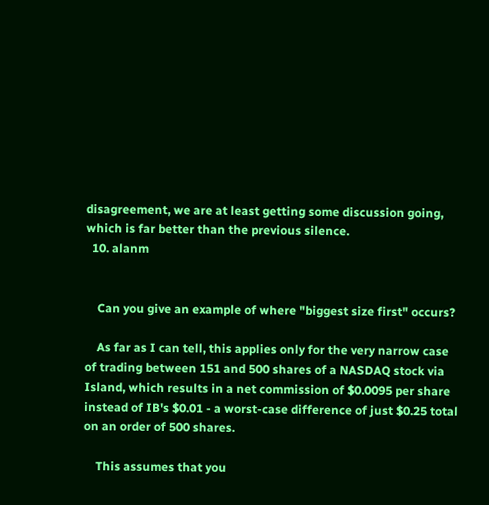disagreement, we are at least getting some discussion going, which is far better than the previous silence.
  10. alanm


    Can you give an example of where "biggest size first" occurs?

    As far as I can tell, this applies only for the very narrow case of trading between 151 and 500 shares of a NASDAQ stock via Island, which results in a net commission of $0.0095 per share instead of IB's $0.01 - a worst-case difference of just $0.25 total on an order of 500 shares.

    This assumes that you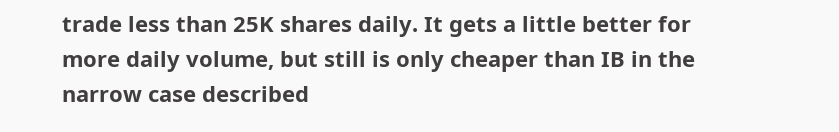trade less than 25K shares daily. It gets a little better for more daily volume, but still is only cheaper than IB in the narrow case described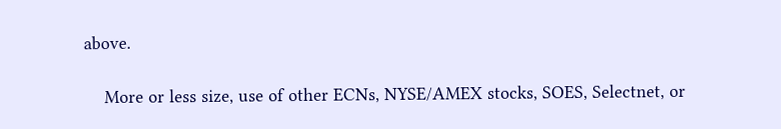above.

    More or less size, use of other ECNs, NYSE/AMEX stocks, SOES, Selectnet, or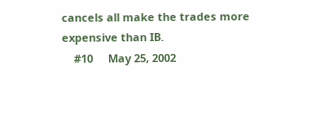cancels all make the trades more expensive than IB.
    #10     May 25, 2002